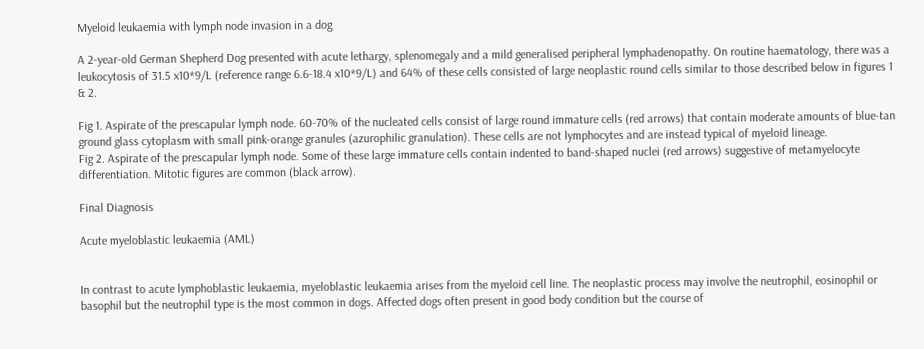Myeloid leukaemia with lymph node invasion in a dog

A 2-year-old German Shepherd Dog presented with acute lethargy, splenomegaly and a mild generalised peripheral lymphadenopathy. On routine haematology, there was a leukocytosis of 31.5 x10*9/L (reference range 6.6-18.4 x10*9/L) and 64% of these cells consisted of large neoplastic round cells similar to those described below in figures 1 & 2.

Fig 1. Aspirate of the prescapular lymph node. 60-70% of the nucleated cells consist of large round immature cells (red arrows) that contain moderate amounts of blue-tan ground glass cytoplasm with small pink-orange granules (azurophilic granulation). These cells are not lymphocytes and are instead typical of myeloid lineage.
Fig 2. Aspirate of the prescapular lymph node. Some of these large immature cells contain indented to band-shaped nuclei (red arrows) suggestive of metamyelocyte differentiation. Mitotic figures are common (black arrow).

Final Diagnosis

Acute myeloblastic leukaemia (AML)


In contrast to acute lymphoblastic leukaemia, myeloblastic leukaemia arises from the myeloid cell line. The neoplastic process may involve the neutrophil, eosinophil or basophil but the neutrophil type is the most common in dogs. Affected dogs often present in good body condition but the course of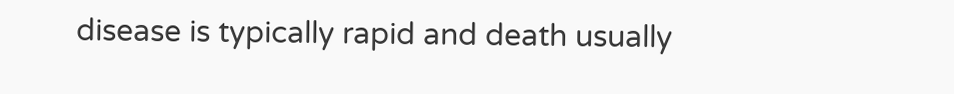disease is typically rapid and death usually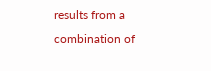results from a combination of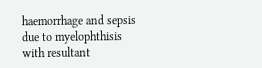haemorrhage and sepsis due to myelophthisis with resultant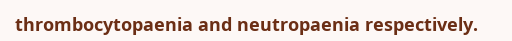thrombocytopaenia and neutropaenia respectively.